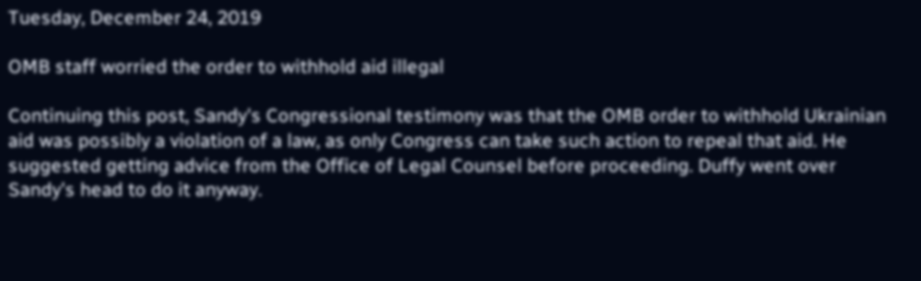Tuesday, December 24, 2019

OMB staff worried the order to withhold aid illegal

Continuing this post, Sandy's Congressional testimony was that the OMB order to withhold Ukrainian aid was possibly a violation of a law, as only Congress can take such action to repeal that aid. He suggested getting advice from the Office of Legal Counsel before proceeding. Duffy went over Sandy's head to do it anyway.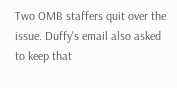Two OMB staffers quit over the issue. Duffy's email also asked to keep that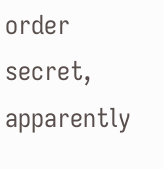order secret, apparently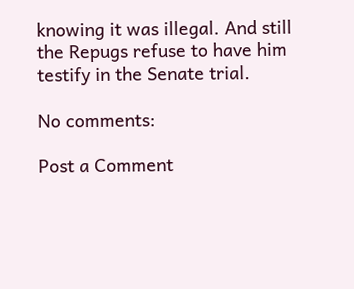knowing it was illegal. And still the Repugs refuse to have him testify in the Senate trial.

No comments:

Post a Comment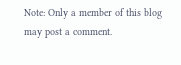Note: Only a member of this blog may post a comment.